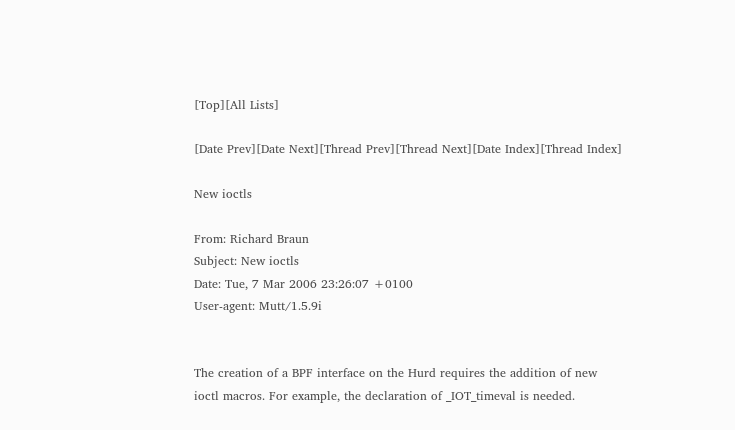[Top][All Lists]

[Date Prev][Date Next][Thread Prev][Thread Next][Date Index][Thread Index]

New ioctls

From: Richard Braun
Subject: New ioctls
Date: Tue, 7 Mar 2006 23:26:07 +0100
User-agent: Mutt/1.5.9i


The creation of a BPF interface on the Hurd requires the addition of new
ioctl macros. For example, the declaration of _IOT_timeval is needed.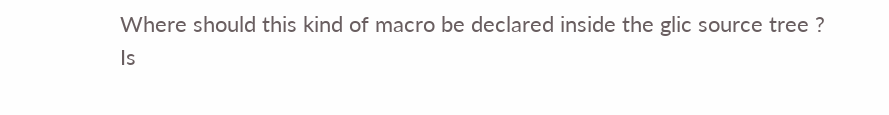Where should this kind of macro be declared inside the glic source tree ?
Is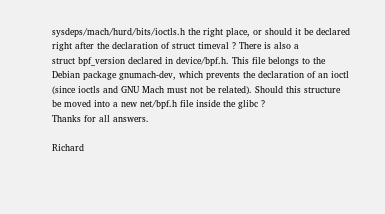sysdeps/mach/hurd/bits/ioctls.h the right place, or should it be declared
right after the declaration of struct timeval ? There is also a
struct bpf_version declared in device/bpf.h. This file belongs to the
Debian package gnumach-dev, which prevents the declaration of an ioctl
(since ioctls and GNU Mach must not be related). Should this structure
be moved into a new net/bpf.h file inside the glibc ?
Thanks for all answers.

Richard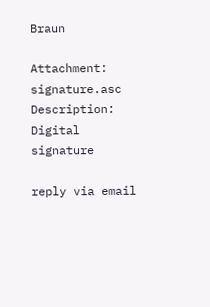Braun

Attachment: signature.asc
Description: Digital signature

reply via email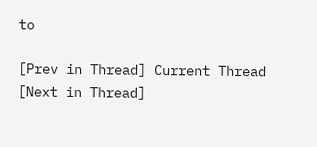to

[Prev in Thread] Current Thread [Next in Thread]